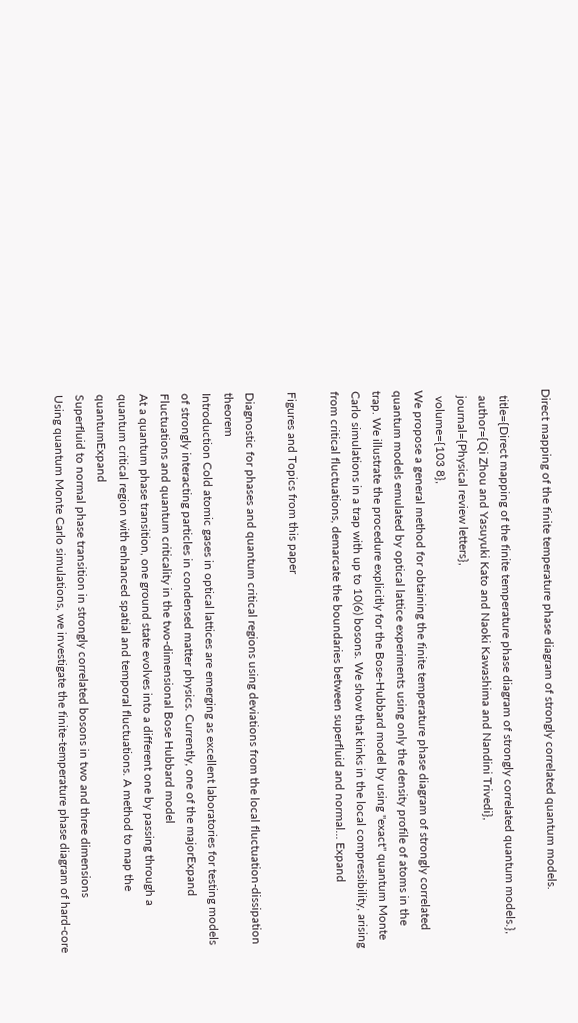Direct mapping of the finite temperature phase diagram of strongly correlated quantum models.

  title={Direct mapping of the finite temperature phase diagram of strongly correlated quantum models.},
  author={Qi Zhou and Yasuyuki Kato and Naoki Kawashima and Nandini Trivedi},
  journal={Physical review letters},
  volume={103 8},
We propose a general method for obtaining the finite temperature phase diagram of strongly correlated quantum models emulated by optical lattice experiments using only the density profile of atoms in the trap. We illustrate the procedure explicitly for the Bose-Hubbard model by using "exact" quantum Monte Carlo simulations in a trap with up to 10(6) bosons. We show that kinks in the local compressibility, arising from critical fluctuations, demarcate the boundaries between superfluid and normal… Expand

Figures and Topics from this paper

Diagnostic for phases and quantum critical regions using deviations from the local fluctuation-dissipation theorem
Introduction Cold atomic gases in optical lattices are emerging as excellent laboratories for testing models of strongly interacting particles in condensed matter physics. Currently, one of the majorExpand
Fluctuations and quantum criticality in the two‐dimensional Bose Hubbard model
At a quantum phase transition, one ground state evolves into a different one by passing through a quantum critical region with enhanced spatial and temporal fluctuations. A method to map the quantumExpand
Superfluid to normal phase transition in strongly correlated bosons in two and three dimensions
Using quantum Monte Carlo simulations, we investigate the finite-temperature phase diagram of hard-core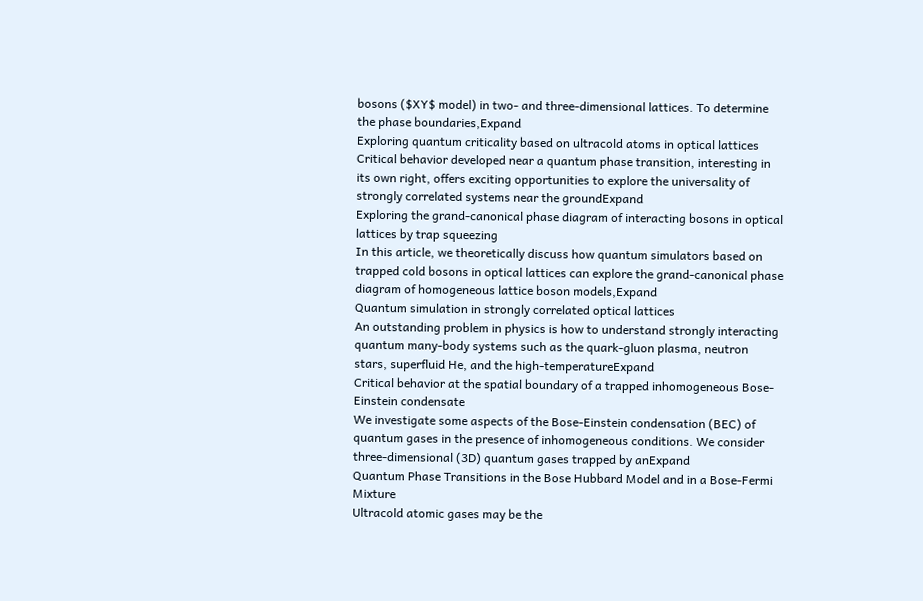bosons ($XY$ model) in two- and three-dimensional lattices. To determine the phase boundaries,Expand
Exploring quantum criticality based on ultracold atoms in optical lattices
Critical behavior developed near a quantum phase transition, interesting in its own right, offers exciting opportunities to explore the universality of strongly correlated systems near the groundExpand
Exploring the grand-canonical phase diagram of interacting bosons in optical lattices by trap squeezing
In this article, we theoretically discuss how quantum simulators based on trapped cold bosons in optical lattices can explore the grand-canonical phase diagram of homogeneous lattice boson models,Expand
Quantum simulation in strongly correlated optical lattices
An outstanding problem in physics is how to understand strongly interacting quantum many-body systems such as the quark-gluon plasma, neutron stars, superfluid He, and the high-temperatureExpand
Critical behavior at the spatial boundary of a trapped inhomogeneous Bose-Einstein condensate
We investigate some aspects of the Bose-Einstein condensation (BEC) of quantum gases in the presence of inhomogeneous conditions. We consider three-dimensional (3D) quantum gases trapped by anExpand
Quantum Phase Transitions in the Bose Hubbard Model and in a Bose-Fermi Mixture
Ultracold atomic gases may be the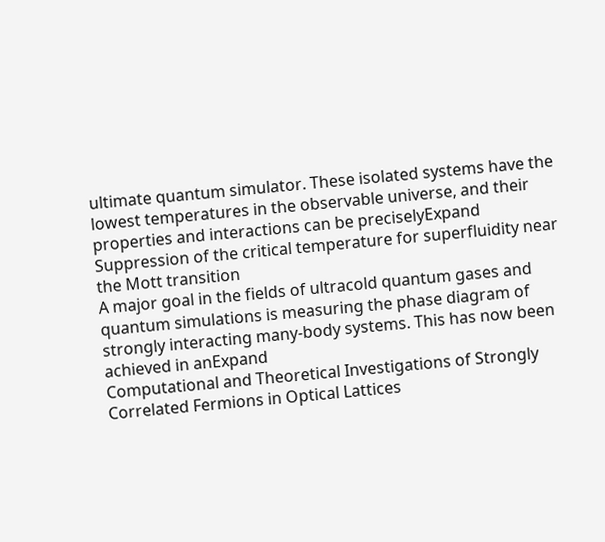ultimate quantum simulator. These isolated systems have the lowest temperatures in the observable universe, and their properties and interactions can be preciselyExpand
Suppression of the critical temperature for superfluidity near the Mott transition
A major goal in the fields of ultracold quantum gases and quantum simulations is measuring the phase diagram of strongly interacting many-body systems. This has now been achieved in anExpand
Computational and Theoretical Investigations of Strongly Correlated Fermions in Optical Lattices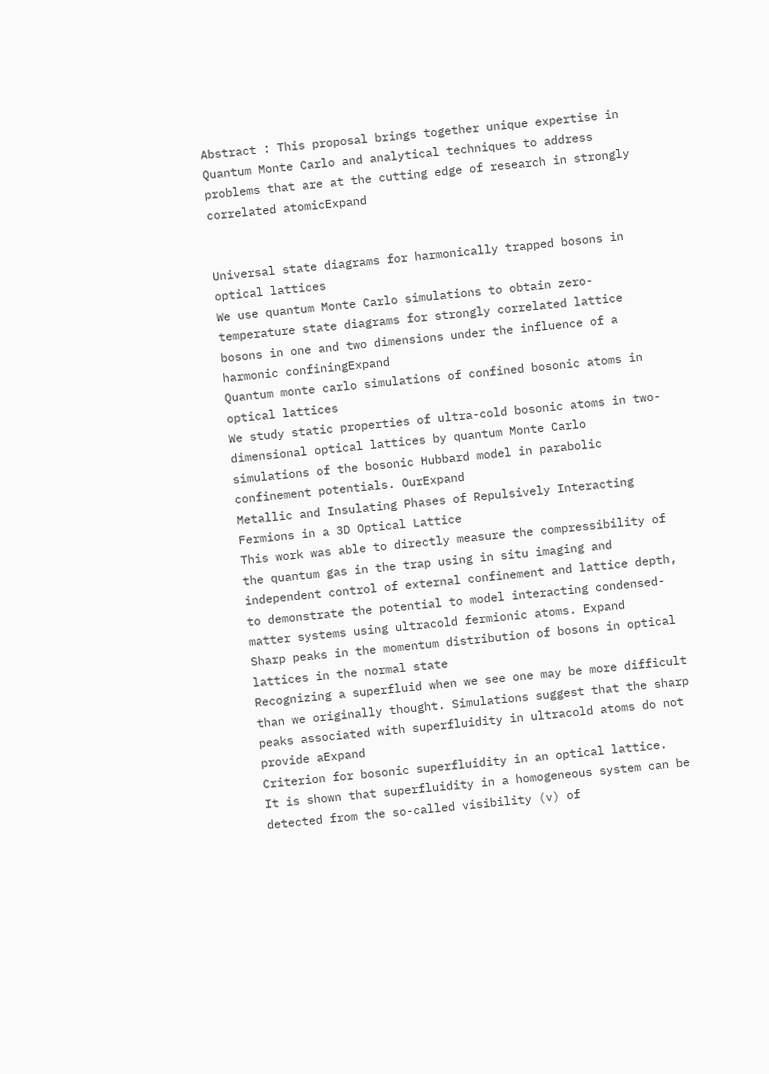Abstract : This proposal brings together unique expertise in Quantum Monte Carlo and analytical techniques to address problems that are at the cutting edge of research in strongly correlated atomicExpand


Universal state diagrams for harmonically trapped bosons in optical lattices
We use quantum Monte Carlo simulations to obtain zero-temperature state diagrams for strongly correlated lattice bosons in one and two dimensions under the influence of a harmonic confiningExpand
Quantum monte carlo simulations of confined bosonic atoms in optical lattices
We study static properties of ultra-cold bosonic atoms in two-dimensional optical lattices by quantum Monte Carlo simulations of the bosonic Hubbard model in parabolic confinement potentials. OurExpand
Metallic and Insulating Phases of Repulsively Interacting Fermions in a 3D Optical Lattice
This work was able to directly measure the compressibility of the quantum gas in the trap using in situ imaging and independent control of external confinement and lattice depth, to demonstrate the potential to model interacting condensed-matter systems using ultracold fermionic atoms. Expand
Sharp peaks in the momentum distribution of bosons in optical lattices in the normal state
Recognizing a superfluid when we see one may be more difficult than we originally thought. Simulations suggest that the sharp peaks associated with superfluidity in ultracold atoms do not provide aExpand
Criterion for bosonic superfluidity in an optical lattice.
It is shown that superfluidity in a homogeneous system can be detected from the so-called visibility (v) of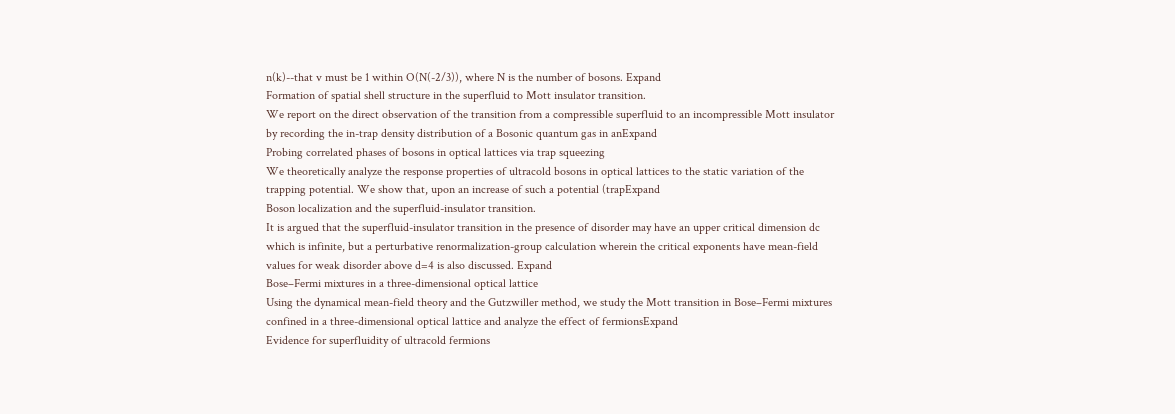n(k)--that v must be 1 within O(N(-2/3)), where N is the number of bosons. Expand
Formation of spatial shell structure in the superfluid to Mott insulator transition.
We report on the direct observation of the transition from a compressible superfluid to an incompressible Mott insulator by recording the in-trap density distribution of a Bosonic quantum gas in anExpand
Probing correlated phases of bosons in optical lattices via trap squeezing
We theoretically analyze the response properties of ultracold bosons in optical lattices to the static variation of the trapping potential. We show that, upon an increase of such a potential (trapExpand
Boson localization and the superfluid-insulator transition.
It is argued that the superfluid-insulator transition in the presence of disorder may have an upper critical dimension dc which is infinite, but a perturbative renormalization-group calculation wherein the critical exponents have mean-field values for weak disorder above d=4 is also discussed. Expand
Bose–Fermi mixtures in a three-dimensional optical lattice
Using the dynamical mean-field theory and the Gutzwiller method, we study the Mott transition in Bose–Fermi mixtures confined in a three-dimensional optical lattice and analyze the effect of fermionsExpand
Evidence for superfluidity of ultracold fermions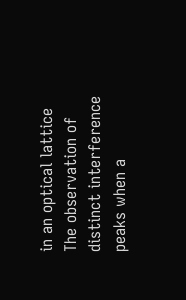in an optical lattice
The observation of distinct interference peaks when a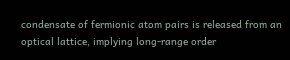condensate of fermionic atom pairs is released from an optical lattice, implying long-range order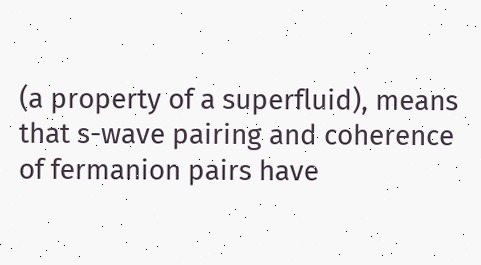(a property of a superfluid), means that s-wave pairing and coherence of fermanion pairs have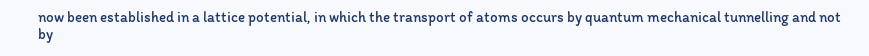now been established in a lattice potential, in which the transport of atoms occurs by quantum mechanical tunnelling and not by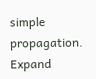simple propagation. Expand